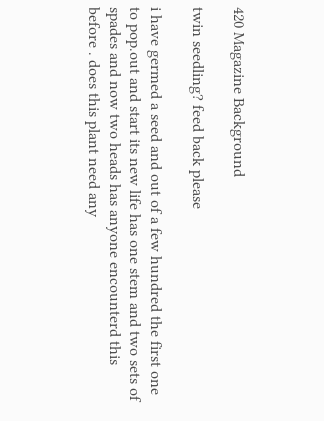420 Magazine Background

twin seedling? feed back please

i have germed a seed and out of a few hundred the first one to pop.out and start its new life has one stem and two sets of spades and now two heads has anyone encounterd this before . does this plant need any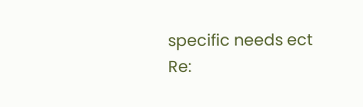specific needs ect
Re: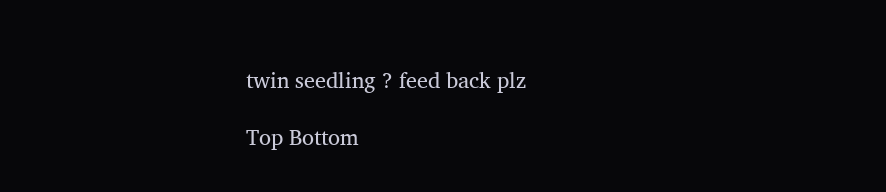twin seedling ? feed back plz

Top Bottom